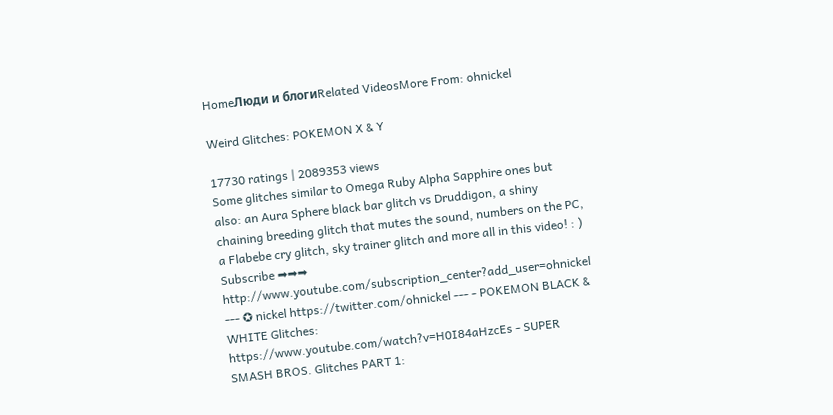HomeЛюди и блогиRelated VideosMore From: ohnickel

Weird Glitches: POKEMON X & Y

17730 ratings | 2089353 views
Some glitches similar to Omega Ruby Alpha Sapphire ones but also: an Aura Sphere black bar glitch vs Druddigon, a shiny chaining breeding glitch that mutes the sound, numbers on the PC, a Flabebe cry glitch, sky trainer glitch and more all in this video! : ) Subscribe ➡➡➡ http://www.youtube.com/subscription_center?add_user=ohnickel --- ✪ nickel https://twitter.com/ohnickel --- - POKEMON BLACK & WHITE Glitches: https://www.youtube.com/watch?v=H0I84aHzcEs - SUPER SMASH BROS. Glitches PART 1: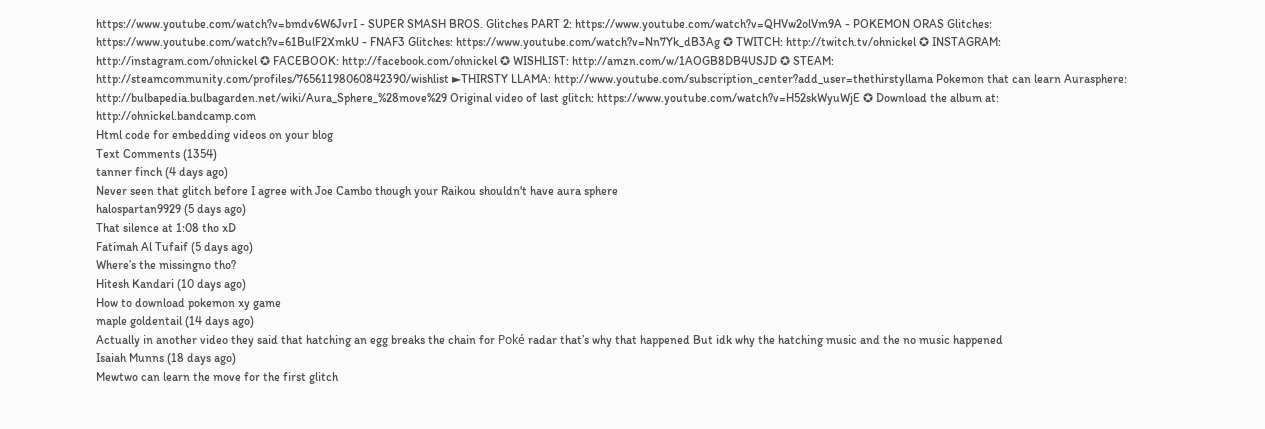https://www.youtube.com/watch?v=bmdv6W6JvrI - SUPER SMASH BROS. Glitches PART 2: https://www.youtube.com/watch?v=QHVw2olVm9A - POKEMON ORAS Glitches: https://www.youtube.com/watch?v=61BulF2XmkU - FNAF3 Glitches: https://www.youtube.com/watch?v=Nn7Yk_dB3Ag ✪ TWITCH: http://twitch.tv/ohnickel ✪ INSTAGRAM: http://instagram.com/ohnickel ✪ FACEBOOK: http://facebook.com/ohnickel ✪ WISHLIST: http://amzn.com/w/1AOGB8DB4USJD ✪ STEAM: http://steamcommunity.com/profiles/76561198060842390/wishlist ►THIRSTY LLAMA: http://www.youtube.com/subscription_center?add_user=thethirstyllama Pokemon that can learn Aurasphere: http://bulbapedia.bulbagarden.net/wiki/Aura_Sphere_%28move%29 Original video of last glitch: https://www.youtube.com/watch?v=H52skWyuWjE ✪ Download the album at: http://ohnickel.bandcamp.com
Html code for embedding videos on your blog
Text Comments (1354)
tanner finch (4 days ago)
Never seen that glitch before I agree with Joe Cambo though your Raikou shouldn't have aura sphere
halospartan9929 (5 days ago)
That silence at 1:08 tho xD
Fatimah Al Tufaif (5 days ago)
Where’s the missingno tho?
Hitesh Kandari (10 days ago)
How to download pokemon xy game
maple goldentail (14 days ago)
Actually in another video they said that hatching an egg breaks the chain for Poké radar that’s why that happened But idk why the hatching music and the no music happened
Isaiah Munns (18 days ago)
Mewtwo can learn the move for the first glitch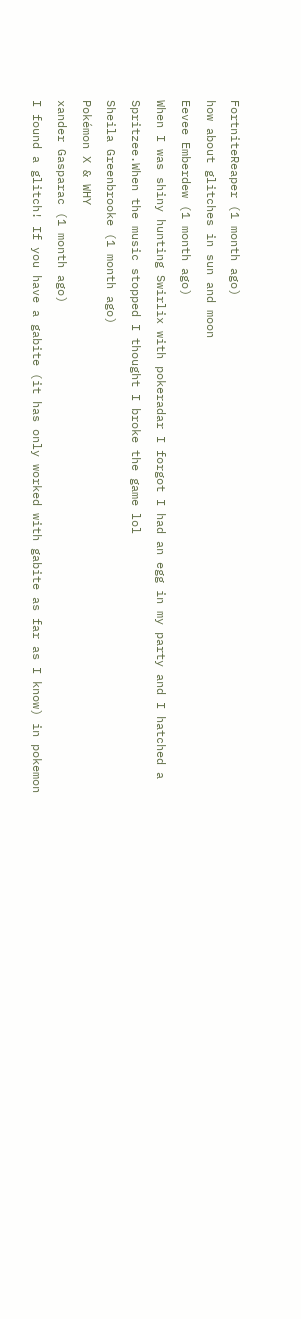FortniteReaper (1 month ago)
how about glitches in sun and moon
Eevee Emberdew (1 month ago)
When I was shiny hunting Swirlix with pokeradar I forgot I had an egg in my party and I hatched a Spritzee.When the music stopped I thought I broke the game lol
Sheila Greenbrooke (1 month ago)
Pokémon X & WHY
xander Gasparac (1 month ago)
I found a glitch! If you have a gabite (it has only worked with gabite as far as I know) in pokemon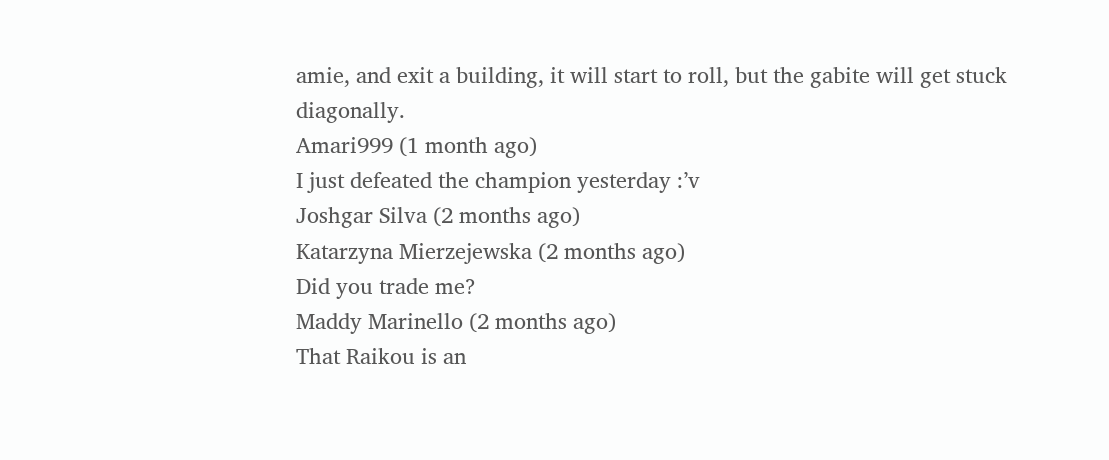amie, and exit a building, it will start to roll, but the gabite will get stuck diagonally.
Amari999 (1 month ago)
I just defeated the champion yesterday :’v
Joshgar Silva (2 months ago)
Katarzyna Mierzejewska (2 months ago)
Did you trade me?
Maddy Marinello (2 months ago)
That Raikou is an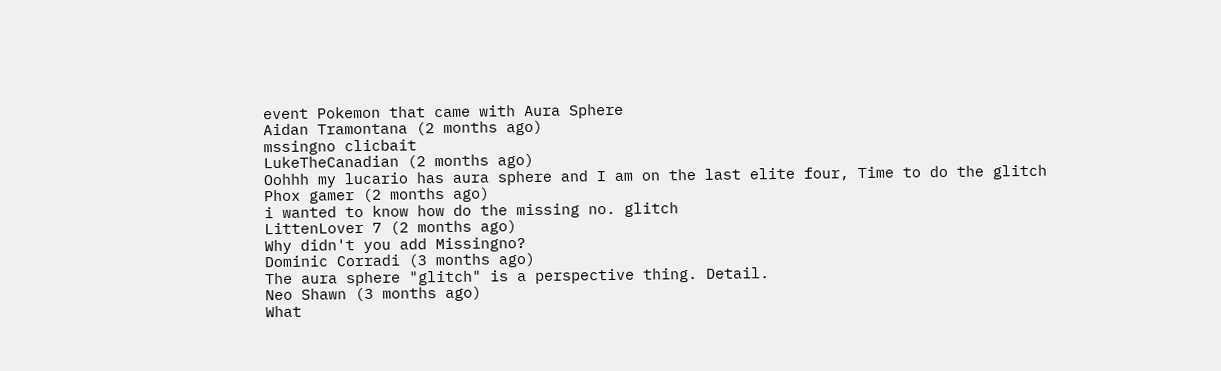event Pokemon that came with Aura Sphere
Aidan Tramontana (2 months ago)
mssingno clicbait
LukeTheCanadian (2 months ago)
Oohhh my lucario has aura sphere and I am on the last elite four, Time to do the glitch
Phox gamer (2 months ago)
i wanted to know how do the missing no. glitch
LittenLover 7 (2 months ago)
Why didn't you add Missingno?
Dominic Corradi (3 months ago)
The aura sphere "glitch" is a perspective thing. Detail.
Neo Shawn (3 months ago)
What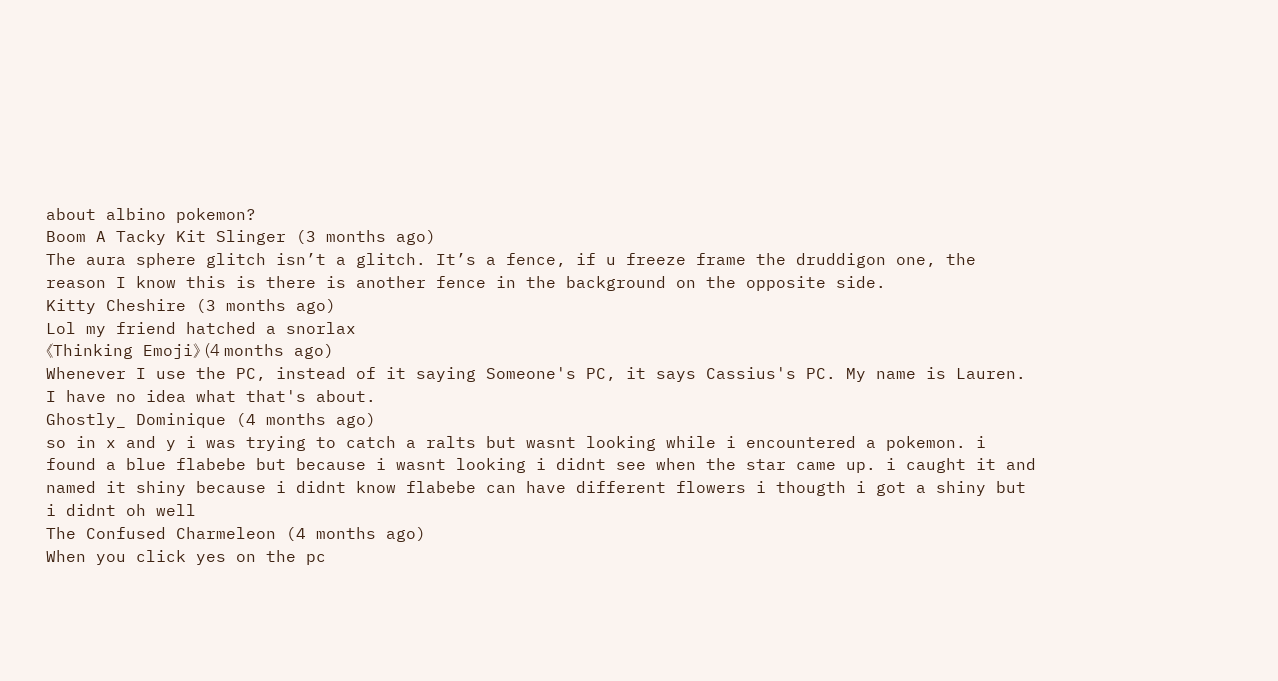about albino pokemon?
Boom A Tacky Kit Slinger (3 months ago)
The aura sphere glitch isn’t a glitch. It’s a fence, if u freeze frame the druddigon one, the reason I know this is there is another fence in the background on the opposite side.
Kitty Cheshire (3 months ago)
Lol my friend hatched a snorlax
《Thinking Emoji》 (4 months ago)
Whenever I use the PC, instead of it saying Someone's PC, it says Cassius's PC. My name is Lauren. I have no idea what that's about.
Ghostly_ Dominique (4 months ago)
so in x and y i was trying to catch a ralts but wasnt looking while i encountered a pokemon. i found a blue flabebe but because i wasnt looking i didnt see when the star came up. i caught it and named it shiny because i didnt know flabebe can have different flowers i thougth i got a shiny but i didnt oh well
The Confused Charmeleon (4 months ago)
When you click yes on the pc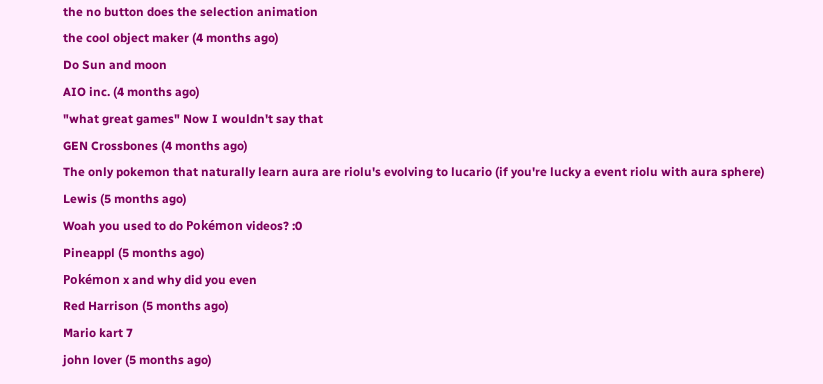the no button does the selection animation
the cool object maker (4 months ago)
Do Sun and moon
AIO inc. (4 months ago)
"what great games" Now I wouldn't say that
GEN Crossbones (4 months ago)
The only pokemon that naturally learn aura are riolu's evolving to lucario (if you're lucky a event riolu with aura sphere)
Lewis (5 months ago)
Woah you used to do Pokémon videos? :0
Pineappl (5 months ago)
Pokémon x and why did you even
Red Harrison (5 months ago)
Mario kart 7
john lover (5 months ago)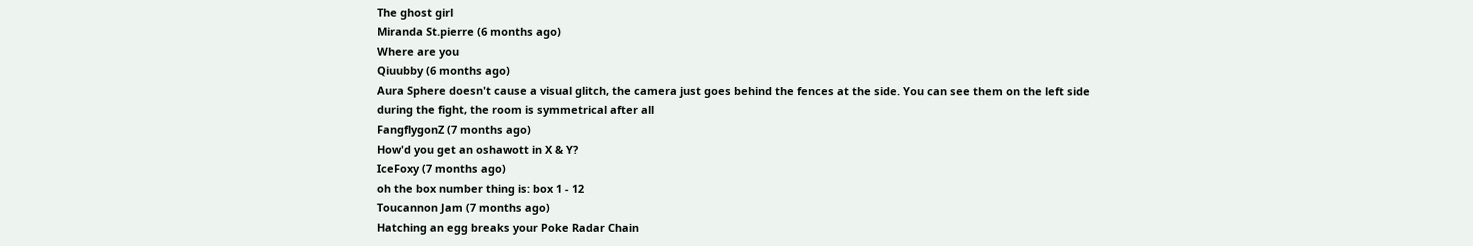The ghost girl
Miranda St.pierre (6 months ago)
Where are you
Qiuubby (6 months ago)
Aura Sphere doesn't cause a visual glitch, the camera just goes behind the fences at the side. You can see them on the left side during the fight, the room is symmetrical after all
FangflygonZ (7 months ago)
How'd you get an oshawott in X & Y?
IceFoxy (7 months ago)
oh the box number thing is: box 1 - 12
Toucannon Jam (7 months ago)
Hatching an egg breaks your Poke Radar Chain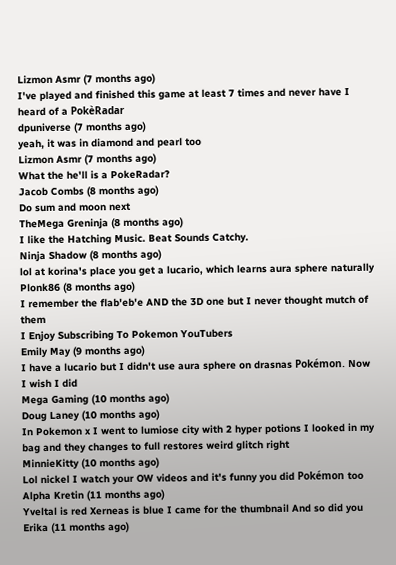Lizmon Asmr (7 months ago)
I've played and finished this game at least 7 times and never have I heard of a PokèRadar
dpuniverse (7 months ago)
yeah, it was in diamond and pearl too
Lizmon Asmr (7 months ago)
What the he'll is a PokeRadar?
Jacob Combs (8 months ago)
Do sum and moon next
TheMega Greninja (8 months ago)
I like the Hatching Music. Beat Sounds Catchy.
Ninja Shadow (8 months ago)
lol at korina's place you get a lucario, which learns aura sphere naturally
Plonk86 (8 months ago)
I remember the flab'eb'e AND the 3D one but I never thought mutch of them
I Enjoy Subscribing To Pokemon YouTubers
Emily May (9 months ago)
I have a lucario but I didn't use aura sphere on drasnas Pokémon. Now I wish I did
Mega Gaming (10 months ago)
Doug Laney (10 months ago)
In Pokemon x I went to lumiose city with 2 hyper potions I looked in my bag and they changes to full restores weird glitch right
MinnieKitty (10 months ago)
Lol nickel I watch your OW videos and it's funny you did Pokémon too
Alpha Kretin (11 months ago)
Yveltal is red Xerneas is blue I came for the thumbnail And so did you
Erika (11 months ago)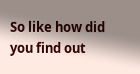So like how did you find out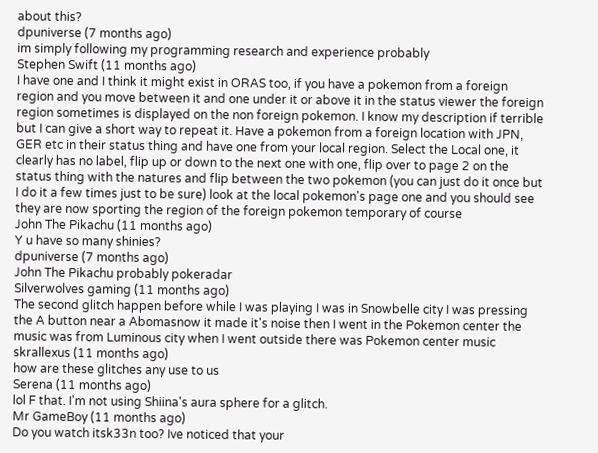about this?
dpuniverse (7 months ago)
im simply following my programming research and experience probably
Stephen Swift (11 months ago)
I have one and I think it might exist in ORAS too, if you have a pokemon from a foreign region and you move between it and one under it or above it in the status viewer the foreign region sometimes is displayed on the non foreign pokemon. I know my description if terrible but I can give a short way to repeat it. Have a pokemon from a foreign location with JPN, GER etc in their status thing and have one from your local region. Select the Local one, it clearly has no label, flip up or down to the next one with one, flip over to page 2 on the status thing with the natures and flip between the two pokemon (you can just do it once but I do it a few times just to be sure) look at the local pokemon's page one and you should see they are now sporting the region of the foreign pokemon temporary of course
John The Pikachu (11 months ago)
Y u have so many shinies?
dpuniverse (7 months ago)
John The Pikachu probably pokeradar
Silverwolves gaming (11 months ago)
The second glitch happen before while I was playing I was in Snowbelle city I was pressing the A button near a Abomasnow it made it's noise then I went in the Pokemon center the music was from Luminous city when I went outside there was Pokemon center music
skrallexus (11 months ago)
how are these glitches any use to us
Serena (11 months ago)
lol F that. I'm not using Shiina's aura sphere for a glitch.
Mr GameBoy (11 months ago)
Do you watch itsk33n too? Ive noticed that your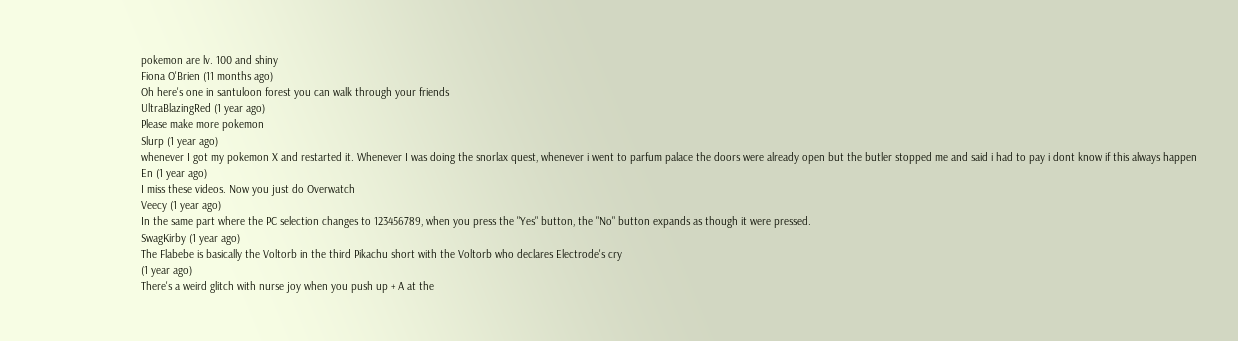pokemon are lv. 100 and shiny
Fiona O'Brien (11 months ago)
Oh here's one in santuloon forest you can walk through your friends
UltraBlazingRed (1 year ago)
Please make more pokemon
Slurp (1 year ago)
whenever I got my pokemon X and restarted it. Whenever I was doing the snorlax quest, whenever i went to parfum palace the doors were already open but the butler stopped me and said i had to pay i dont know if this always happen
En (1 year ago)
I miss these videos. Now you just do Overwatch
Veecy (1 year ago)
In the same part where the PC selection changes to 123456789, when you press the "Yes" button, the "No" button expands as though it were pressed.
SwagKirby (1 year ago)
The Flabebe is basically the Voltorb in the third Pikachu short with the Voltorb who declares Electrode's cry
(1 year ago)
There's a weird glitch with nurse joy when you push up + A at the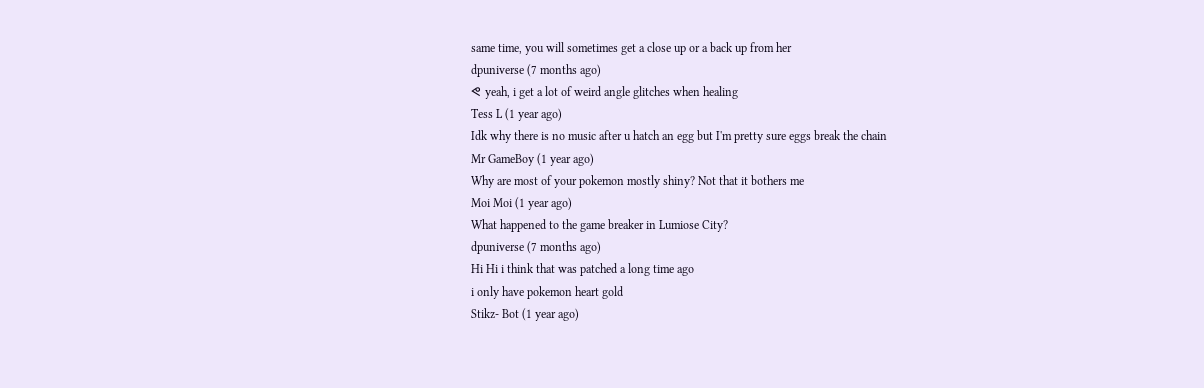same time, you will sometimes get a close up or a back up from her
dpuniverse (7 months ago)
ᕙ yeah, i get a lot of weird angle glitches when healing
Tess L (1 year ago)
Idk why there is no music after u hatch an egg but I'm pretty sure eggs break the chain
Mr GameBoy (1 year ago)
Why are most of your pokemon mostly shiny? Not that it bothers me
Moi Moi (1 year ago)
What happened to the game breaker in Lumiose City?
dpuniverse (7 months ago)
Hi Hi i think that was patched a long time ago
i only have pokemon heart gold
Stikz- Bot (1 year ago)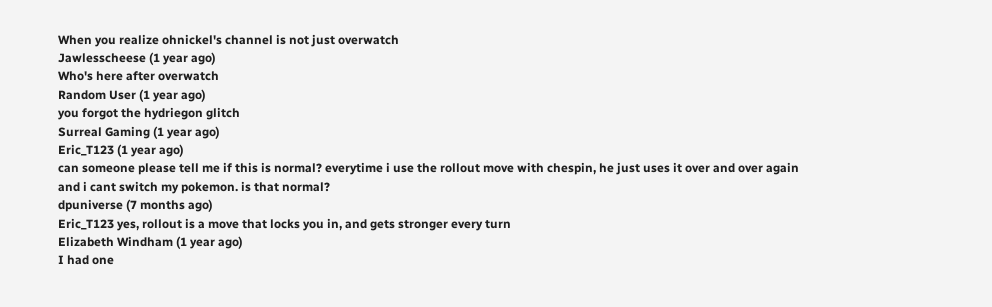When you realize ohnickel's channel is not just overwatch
Jawlesscheese (1 year ago)
Who's here after overwatch
Random User (1 year ago)
you forgot the hydriegon glitch
Surreal Gaming (1 year ago)
Eric_T123 (1 year ago)
can someone please tell me if this is normal? everytime i use the rollout move with chespin, he just uses it over and over again and i cant switch my pokemon. is that normal?
dpuniverse (7 months ago)
Eric_T123 yes, rollout is a move that locks you in, and gets stronger every turn
Elizabeth Windham (1 year ago)
I had one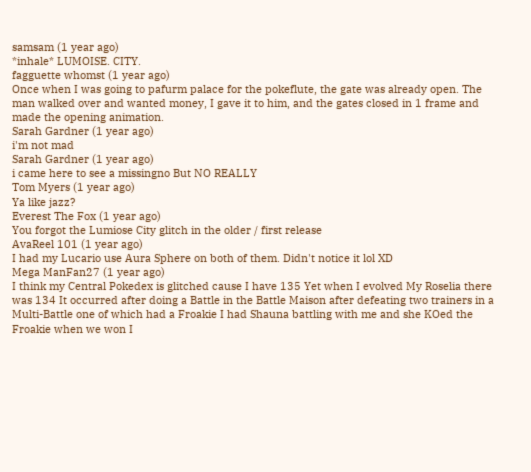samsam (1 year ago)
*inhale* LUMOISE. CITY.
fagguette whomst (1 year ago)
Once when I was going to pafurm palace for the pokeflute, the gate was already open. The man walked over and wanted money, I gave it to him, and the gates closed in 1 frame and made the opening animation.
Sarah Gardner (1 year ago)
i'm not mad
Sarah Gardner (1 year ago)
i came here to see a missingno But NO REALLY
Tom Myers (1 year ago)
Ya like jazz?
Everest The Fox (1 year ago)
You forgot the Lumiose City glitch in the older / first release
AvaReel 101 (1 year ago)
I had my Lucario use Aura Sphere on both of them. Didn't notice it lol XD
Mega ManFan27 (1 year ago)
I think my Central Pokedex is glitched cause I have 135 Yet when I evolved My Roselia there was 134 It occurred after doing a Battle in the Battle Maison after defeating two trainers in a Multi-Battle one of which had a Froakie I had Shauna battling with me and she KOed the Froakie when we won I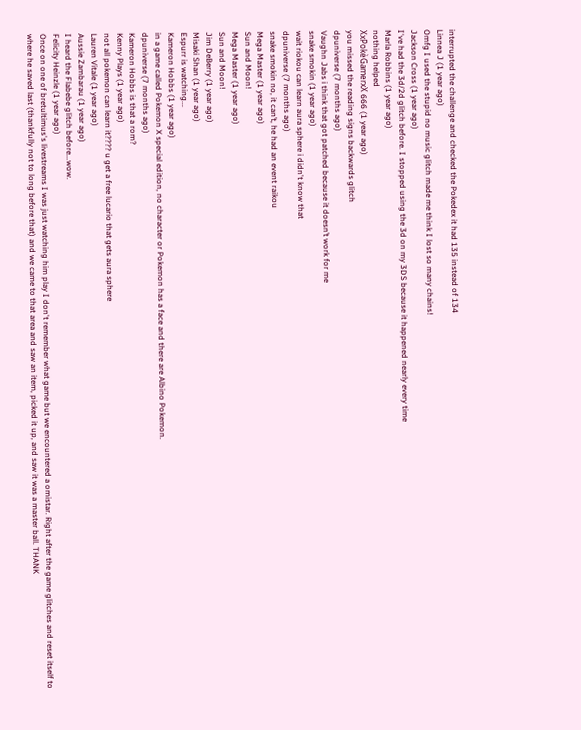interrupted the challenge and checked the Pokedex it had 135 instead of 134
Linnea J (1 year ago)
Omfg I used the stupid no music glitch made me think I lost so many chains!
Jackson Cross (1 year ago)
I've had the 3d/2d glitch before. I stopped using the 3d on my 3DS because it happened nearly every time
Marla Robbins (1 year ago)
nothing helped
XxPokèGamerxX 666 (1 year ago)
you missed the reading signs backwards glitch
dpuniverse (7 months ago)
Vaughn Jabs i think that got patched because it doesn’t work for me
snake smokin (1 year ago)
wait riokou can learn aura sphere i didn't know that
dpuniverse (7 months ago)
snake smokin no, it can’t, he had an event raikou
Mega Master (1 year ago)
Sun and Moon!
Mega Master (1 year ago)
Sun and Moon!
Jim DeBerry (1 year ago)
Misaki Shan (1 year ago)
Espurr is watching...
Kameron Hobbs (1 year ago)
in a game called Pokemon X special edition, no character or Pokemon has a face and there are Albino Pokemon.
dpuniverse (7 months ago)
Kameron Hobbs is that a rom?
Kenny Plays (1 year ago)
not all pokemon can learn it???? u get a free lucario that gets aura sphere
Lauren Vitale (1 year ago)
Aussie Zambarau (1 year ago)
I heard the Flabebe glitch before...wow.
Felicity Heinzle (1 year ago)
Once on one of bretultimus's livestreams I was just watching him play I don't remember what game but we encountered a omistar. Right after the game glitches and reset itself to where he saved last (thankfully not to long before that) and we came to that area and saw an item, picked it up, and saw it was a master ball. THANK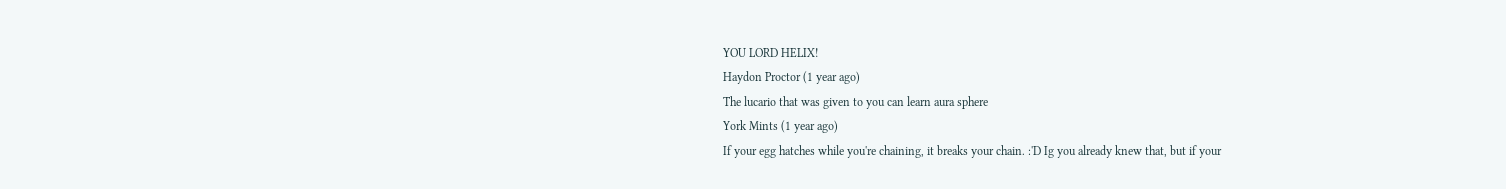YOU LORD HELIX!
Haydon Proctor (1 year ago)
The lucario that was given to you can learn aura sphere
York Mints (1 year ago)
If your egg hatches while you're chaining, it breaks your chain. :'D Ig you already knew that, but if your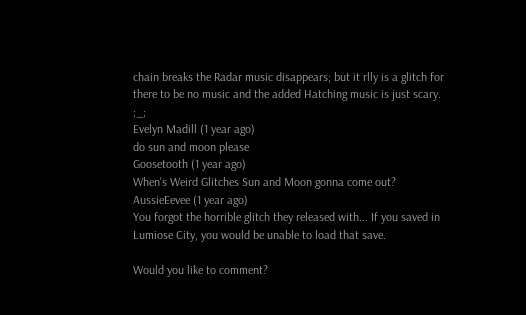chain breaks the Radar music disappears; but it rlly is a glitch for there to be no music and the added Hatching music is just scary. ;_;
Evelyn Madill (1 year ago)
do sun and moon please
Goosetooth (1 year ago)
When's Weird Glitches Sun and Moon gonna come out?
AussieEevee (1 year ago)
You forgot the horrible glitch they released with... If you saved in Lumiose City, you would be unable to load that save.

Would you like to comment?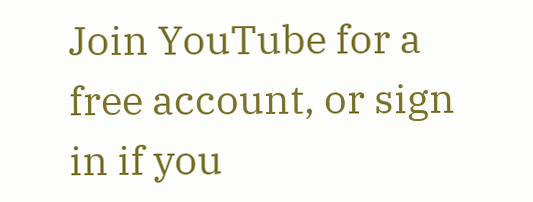Join YouTube for a free account, or sign in if you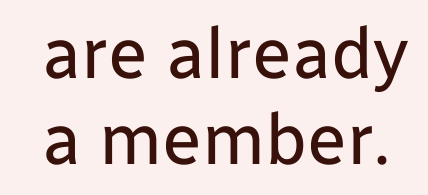are already a member.